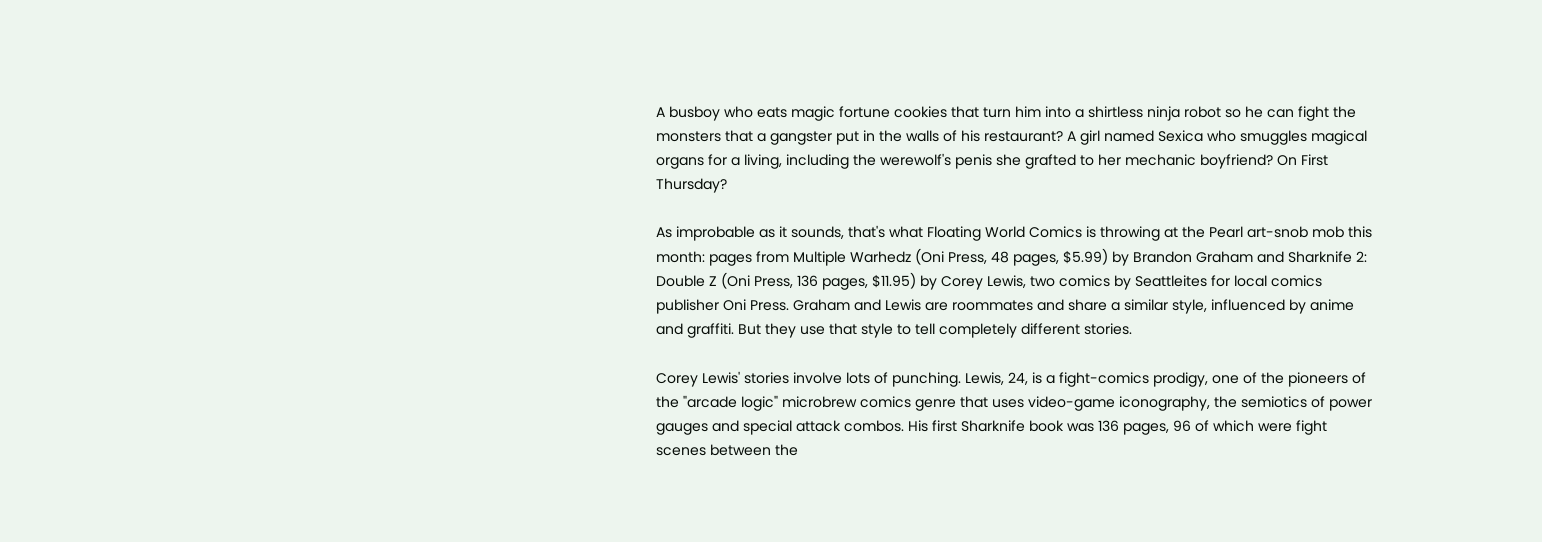A busboy who eats magic fortune cookies that turn him into a shirtless ninja robot so he can fight the monsters that a gangster put in the walls of his restaurant? A girl named Sexica who smuggles magical organs for a living, including the werewolf's penis she grafted to her mechanic boyfriend? On First Thursday?

As improbable as it sounds, that's what Floating World Comics is throwing at the Pearl art-snob mob this month: pages from Multiple Warhedz (Oni Press, 48 pages, $5.99) by Brandon Graham and Sharknife 2: Double Z (Oni Press, 136 pages, $11.95) by Corey Lewis, two comics by Seattleites for local comics publisher Oni Press. Graham and Lewis are roommates and share a similar style, influenced by anime and graffiti. But they use that style to tell completely different stories.

Corey Lewis' stories involve lots of punching. Lewis, 24, is a fight-comics prodigy, one of the pioneers of the "arcade logic" microbrew comics genre that uses video-game iconography, the semiotics of power gauges and special attack combos. His first Sharknife book was 136 pages, 96 of which were fight scenes between the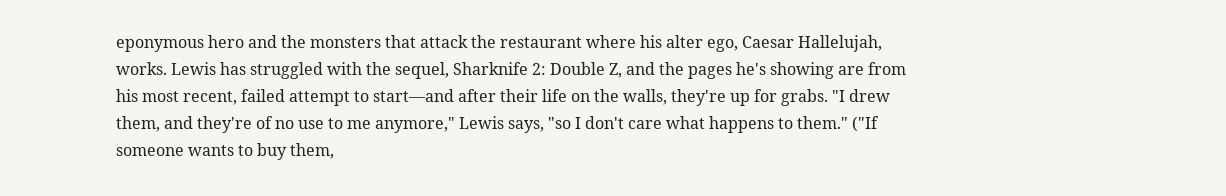eponymous hero and the monsters that attack the restaurant where his alter ego, Caesar Hallelujah, works. Lewis has struggled with the sequel, Sharknife 2: Double Z, and the pages he's showing are from his most recent, failed attempt to start—and after their life on the walls, they're up for grabs. "I drew them, and they're of no use to me anymore," Lewis says, "so I don't care what happens to them." ("If someone wants to buy them,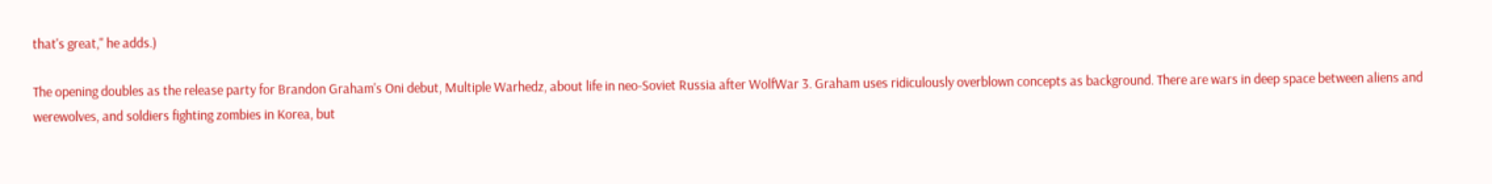that's great," he adds.)

The opening doubles as the release party for Brandon Graham's Oni debut, Multiple Warhedz, about life in neo-Soviet Russia after WolfWar 3. Graham uses ridiculously overblown concepts as background. There are wars in deep space between aliens and werewolves, and soldiers fighting zombies in Korea, but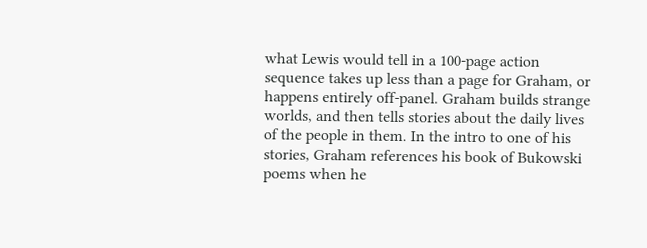what Lewis would tell in a 100-page action sequence takes up less than a page for Graham, or happens entirely off-panel. Graham builds strange worlds, and then tells stories about the daily lives of the people in them. In the intro to one of his stories, Graham references his book of Bukowski poems when he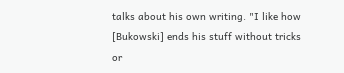talks about his own writing. "I like how [Bukowski] ends his stuff without tricks or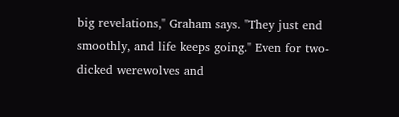big revelations," Graham says. "They just end smoothly, and life keeps going." Even for two-dicked werewolves and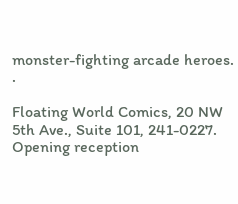monster-fighting arcade heroes. .

Floating World Comics, 20 NW 5th Ave., Suite 101, 241-0227. Opening reception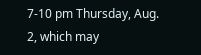7-10 pm Thursday, Aug. 2, which may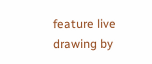feature live drawing by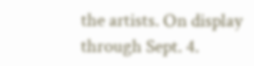the artists. On display through Sept. 4.